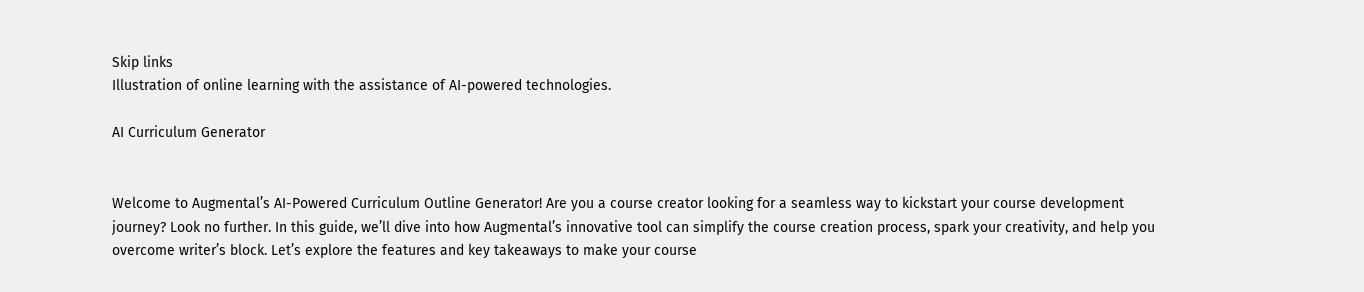Skip links
Illustration of online learning with the assistance of AI-powered technologies.

AI Curriculum Generator


Welcome to Augmental’s AI-Powered Curriculum Outline Generator! Are you a course creator looking for a seamless way to kickstart your course development journey? Look no further. In this guide, we’ll dive into how Augmental’s innovative tool can simplify the course creation process, spark your creativity, and help you overcome writer’s block. Let’s explore the features and key takeaways to make your course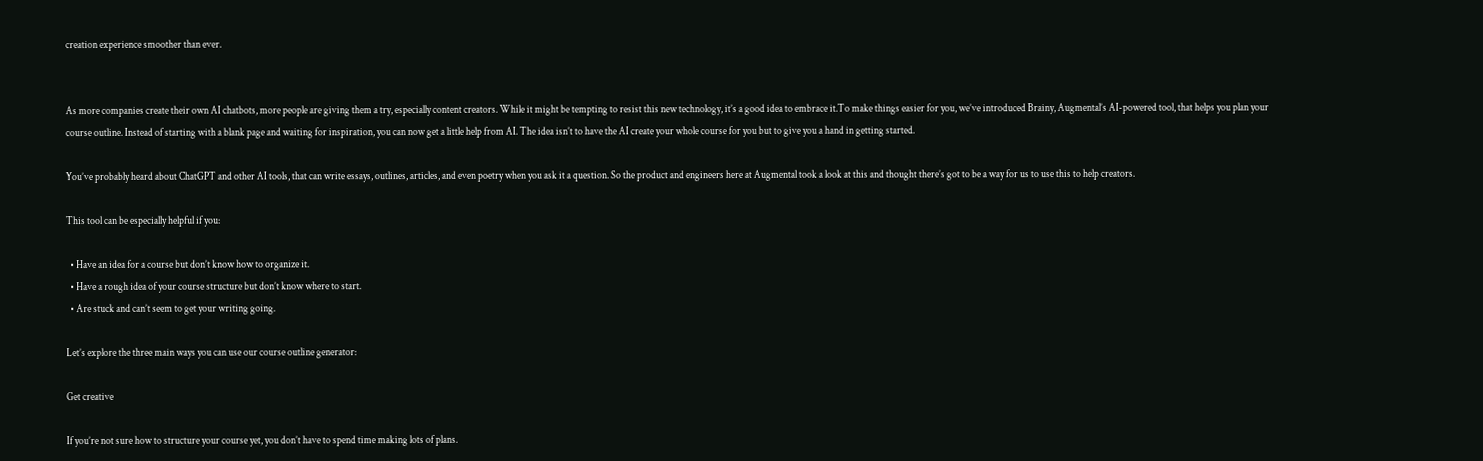creation experience smoother than ever.


As more companies create their own AI chatbots, more people are giving them a try, especially content creators. While it might be tempting to resist this new technology, it’s a good idea to embrace it.To make things easier for you, we’ve introduced Brainy, Augmental’s AI-powered tool, that helps you plan your course outline. Instead of starting with a blank page and waiting for inspiration, you can now get a little help from AI. The idea isn’t to have the AI create your whole course for you but to give you a hand in getting started.

You’ve probably heard about ChatGPT and other AI tools, that can write essays, outlines, articles, and even poetry when you ask it a question. So the product and engineers here at Augmental took a look at this and thought there’s got to be a way for us to use this to help creators.

This tool can be especially helpful if you:

  • Have an idea for a course but don’t know how to organize it.
  • Have a rough idea of your course structure but don’t know where to start.
  • Are stuck and can’t seem to get your writing going.

Let’s explore the three main ways you can use our course outline generator:

Get creative

If you’re not sure how to structure your course yet, you don’t have to spend time making lots of plans.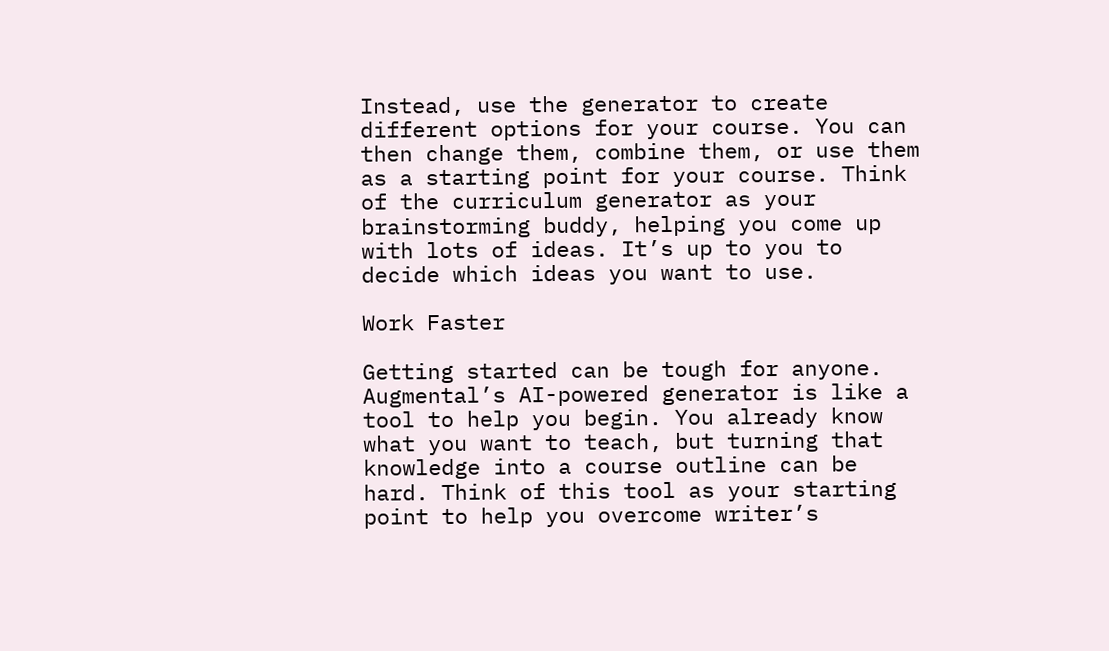Instead, use the generator to create different options for your course. You can then change them, combine them, or use them as a starting point for your course. Think of the curriculum generator as your brainstorming buddy, helping you come up with lots of ideas. It’s up to you to decide which ideas you want to use.

Work Faster

Getting started can be tough for anyone. Augmental’s AI-powered generator is like a tool to help you begin. You already know what you want to teach, but turning that knowledge into a course outline can be hard. Think of this tool as your starting point to help you overcome writer’s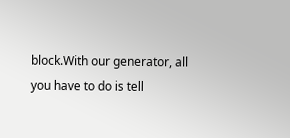block.With our generator, all you have to do is tell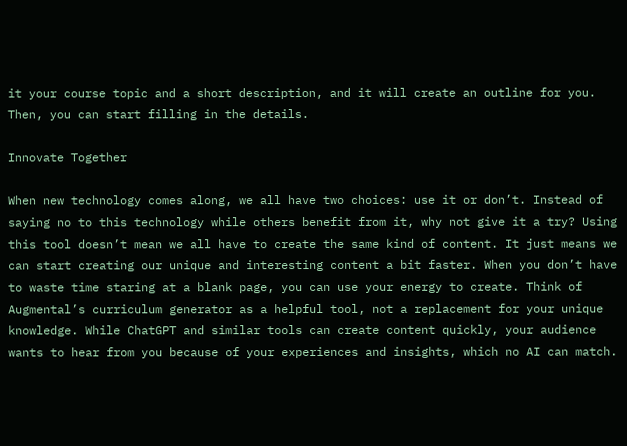it your course topic and a short description, and it will create an outline for you. Then, you can start filling in the details.

Innovate Together

When new technology comes along, we all have two choices: use it or don’t. Instead of saying no to this technology while others benefit from it, why not give it a try? Using this tool doesn’t mean we all have to create the same kind of content. It just means we can start creating our unique and interesting content a bit faster. When you don’t have to waste time staring at a blank page, you can use your energy to create. Think of Augmental’s curriculum generator as a helpful tool, not a replacement for your unique knowledge. While ChatGPT and similar tools can create content quickly, your audience wants to hear from you because of your experiences and insights, which no AI can match.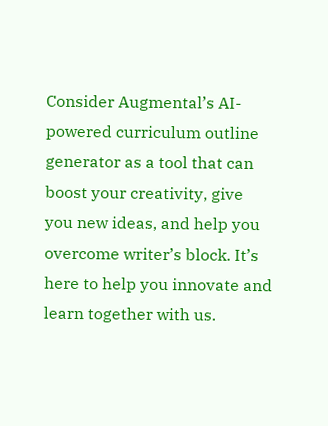Consider Augmental’s AI-powered curriculum outline generator as a tool that can boost your creativity, give you new ideas, and help you overcome writer’s block. It’s here to help you innovate and learn together with us.